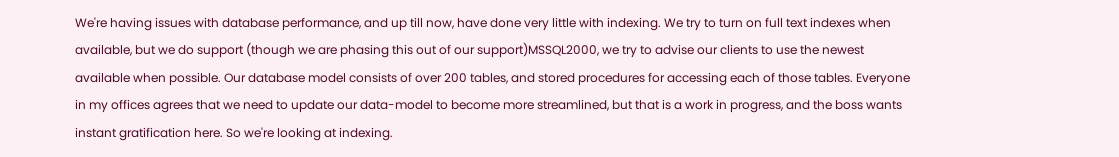We're having issues with database performance, and up till now, have done very little with indexing. We try to turn on full text indexes when available, but we do support (though we are phasing this out of our support)MSSQL2000, we try to advise our clients to use the newest available when possible. Our database model consists of over 200 tables, and stored procedures for accessing each of those tables. Everyone in my offices agrees that we need to update our data-model to become more streamlined, but that is a work in progress, and the boss wants instant gratification here. So we're looking at indexing.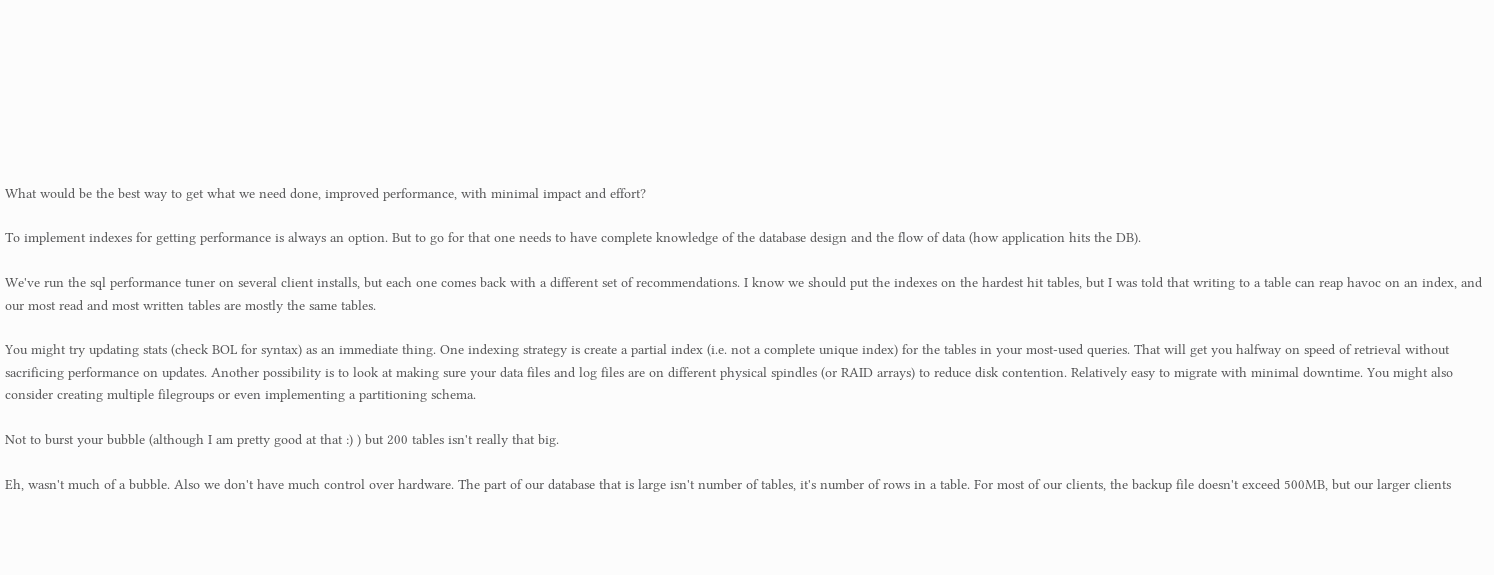What would be the best way to get what we need done, improved performance, with minimal impact and effort?

To implement indexes for getting performance is always an option. But to go for that one needs to have complete knowledge of the database design and the flow of data (how application hits the DB).

We've run the sql performance tuner on several client installs, but each one comes back with a different set of recommendations. I know we should put the indexes on the hardest hit tables, but I was told that writing to a table can reap havoc on an index, and our most read and most written tables are mostly the same tables.

You might try updating stats (check BOL for syntax) as an immediate thing. One indexing strategy is create a partial index (i.e. not a complete unique index) for the tables in your most-used queries. That will get you halfway on speed of retrieval without sacrificing performance on updates. Another possibility is to look at making sure your data files and log files are on different physical spindles (or RAID arrays) to reduce disk contention. Relatively easy to migrate with minimal downtime. You might also consider creating multiple filegroups or even implementing a partitioning schema.

Not to burst your bubble (although I am pretty good at that :) ) but 200 tables isn't really that big.

Eh, wasn't much of a bubble. Also we don't have much control over hardware. The part of our database that is large isn't number of tables, it's number of rows in a table. For most of our clients, the backup file doesn't exceed 500MB, but our larger clients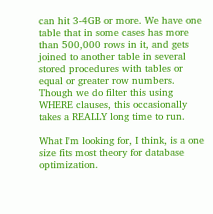can hit 3-4GB or more. We have one table that in some cases has more than 500,000 rows in it, and gets joined to another table in several stored procedures with tables or equal or greater row numbers. Though we do filter this using WHERE clauses, this occasionally takes a REALLY long time to run.

What I'm looking for, I think, is a one size fits most theory for database optimization.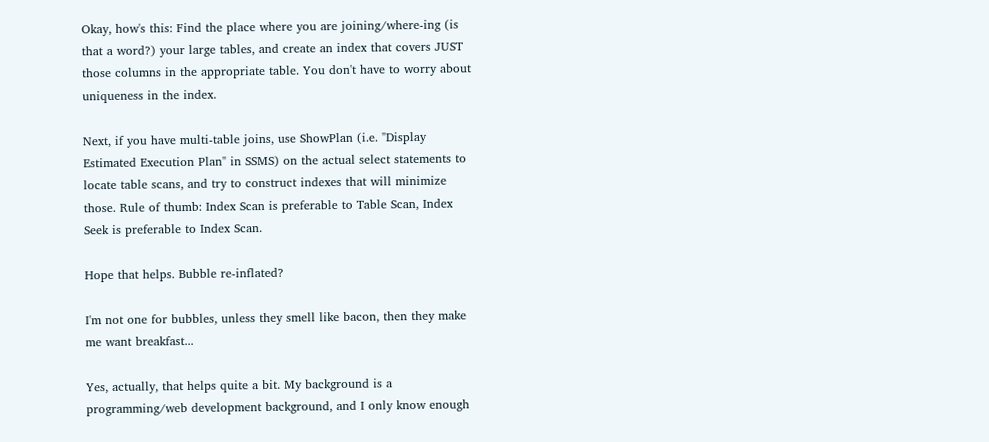Okay, how's this: Find the place where you are joining/where-ing (is that a word?) your large tables, and create an index that covers JUST those columns in the appropriate table. You don't have to worry about uniqueness in the index.

Next, if you have multi-table joins, use ShowPlan (i.e. "Display Estimated Execution Plan" in SSMS) on the actual select statements to locate table scans, and try to construct indexes that will minimize those. Rule of thumb: Index Scan is preferable to Table Scan, Index Seek is preferable to Index Scan.

Hope that helps. Bubble re-inflated?

I'm not one for bubbles, unless they smell like bacon, then they make me want breakfast...

Yes, actually, that helps quite a bit. My background is a programming/web development background, and I only know enough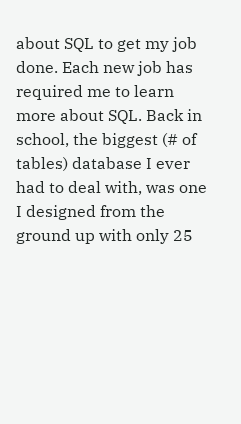about SQL to get my job done. Each new job has required me to learn more about SQL. Back in school, the biggest (# of tables) database I ever had to deal with, was one I designed from the ground up with only 25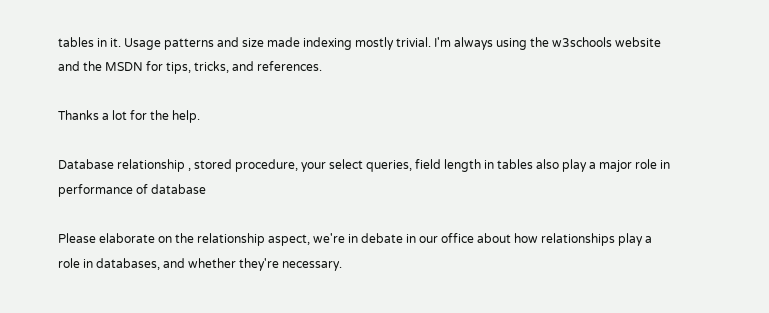tables in it. Usage patterns and size made indexing mostly trivial. I'm always using the w3schools website and the MSDN for tips, tricks, and references.

Thanks a lot for the help.

Database relationship , stored procedure, your select queries, field length in tables also play a major role in performance of database

Please elaborate on the relationship aspect, we're in debate in our office about how relationships play a role in databases, and whether they're necessary.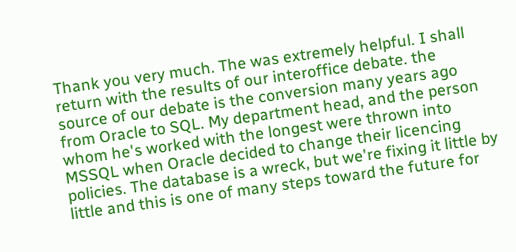Thank you very much. The was extremely helpful. I shall return with the results of our interoffice debate. the source of our debate is the conversion many years ago from Oracle to SQL. My department head, and the person whom he's worked with the longest were thrown into MSSQL when Oracle decided to change their licencing policies. The database is a wreck, but we're fixing it little by little and this is one of many steps toward the future for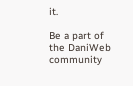it.

Be a part of the DaniWeb community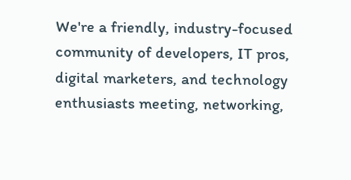We're a friendly, industry-focused community of developers, IT pros, digital marketers, and technology enthusiasts meeting, networking,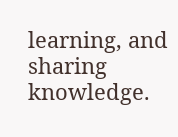learning, and sharing knowledge.